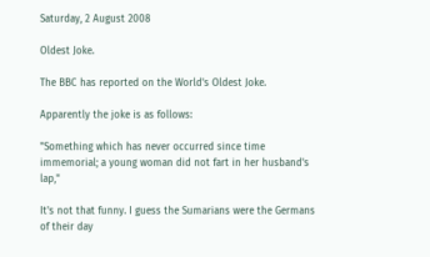Saturday, 2 August 2008

Oldest Joke.

The BBC has reported on the World's Oldest Joke.

Apparently the joke is as follows:

"Something which has never occurred since time immemorial; a young woman did not fart in her husband's lap,"

It's not that funny. I guess the Sumarians were the Germans of their day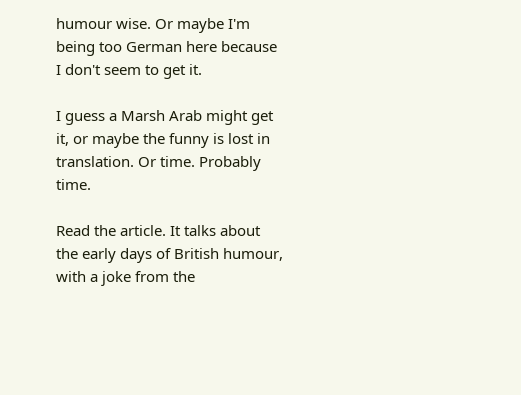humour wise. Or maybe I'm being too German here because I don't seem to get it.

I guess a Marsh Arab might get it, or maybe the funny is lost in translation. Or time. Probably time.

Read the article. It talks about the early days of British humour, with a joke from the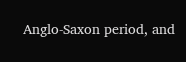Anglo-Saxon period, and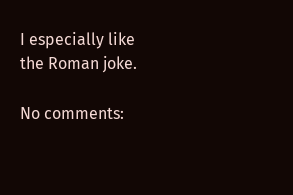I especially like the Roman joke.

No comments: